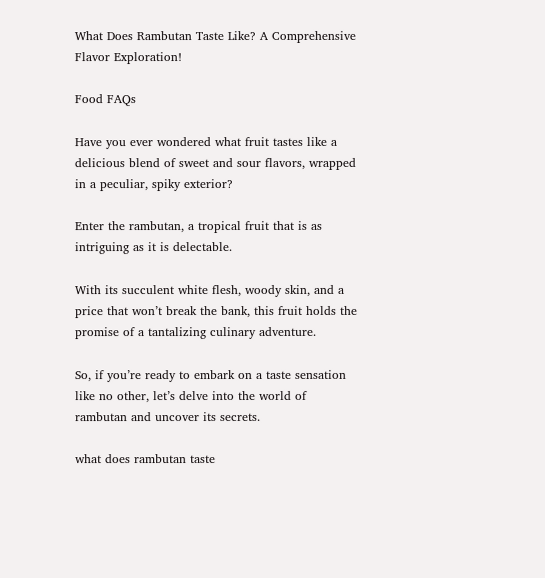What Does Rambutan Taste Like? A Comprehensive Flavor Exploration!

Food FAQs

Have you ever wondered what fruit tastes like a delicious blend of sweet and sour flavors, wrapped in a peculiar, spiky exterior?

Enter the rambutan, a tropical fruit that is as intriguing as it is delectable.

With its succulent white flesh, woody skin, and a price that won’t break the bank, this fruit holds the promise of a tantalizing culinary adventure.

So, if you’re ready to embark on a taste sensation like no other, let’s delve into the world of rambutan and uncover its secrets.

what does rambutan taste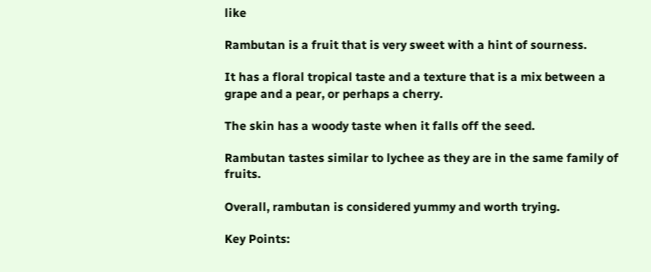like

Rambutan is a fruit that is very sweet with a hint of sourness.

It has a floral tropical taste and a texture that is a mix between a grape and a pear, or perhaps a cherry.

The skin has a woody taste when it falls off the seed.

Rambutan tastes similar to lychee as they are in the same family of fruits.

Overall, rambutan is considered yummy and worth trying.

Key Points: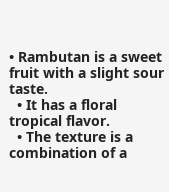• Rambutan is a sweet fruit with a slight sour taste.
  • It has a floral tropical flavor.
  • The texture is a combination of a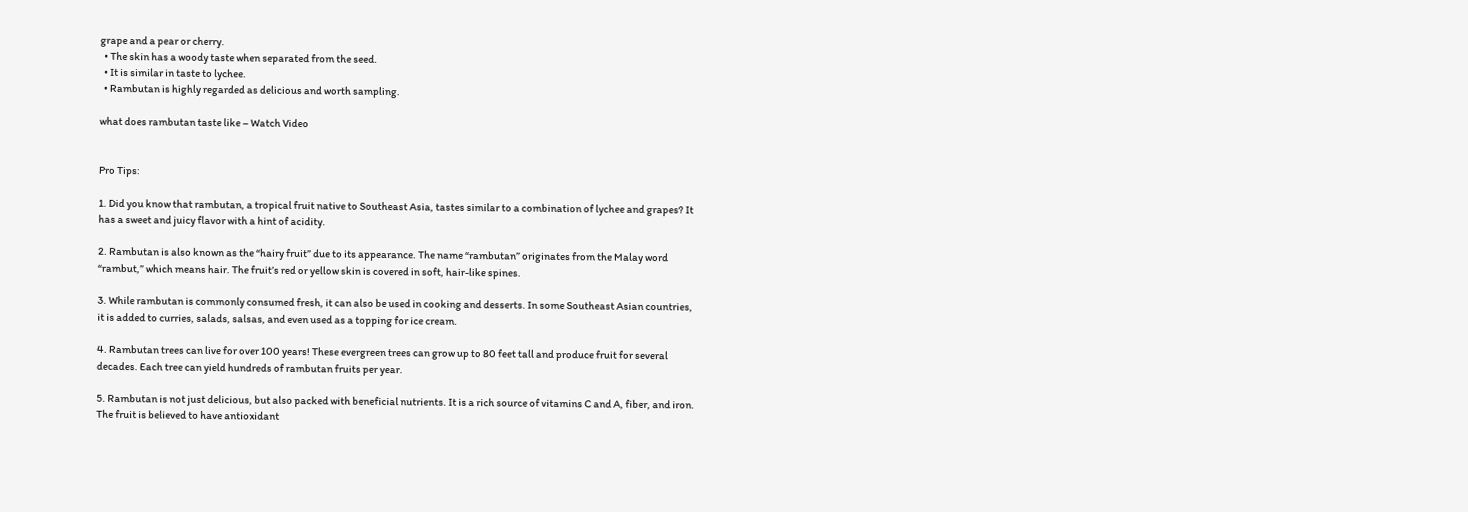grape and a pear or cherry.
  • The skin has a woody taste when separated from the seed.
  • It is similar in taste to lychee.
  • Rambutan is highly regarded as delicious and worth sampling.

what does rambutan taste like – Watch Video


Pro Tips:

1. Did you know that rambutan, a tropical fruit native to Southeast Asia, tastes similar to a combination of lychee and grapes? It has a sweet and juicy flavor with a hint of acidity.

2. Rambutan is also known as the “hairy fruit” due to its appearance. The name “rambutan” originates from the Malay word “rambut,” which means hair. The fruit’s red or yellow skin is covered in soft, hair-like spines.

3. While rambutan is commonly consumed fresh, it can also be used in cooking and desserts. In some Southeast Asian countries, it is added to curries, salads, salsas, and even used as a topping for ice cream.

4. Rambutan trees can live for over 100 years! These evergreen trees can grow up to 80 feet tall and produce fruit for several decades. Each tree can yield hundreds of rambutan fruits per year.

5. Rambutan is not just delicious, but also packed with beneficial nutrients. It is a rich source of vitamins C and A, fiber, and iron. The fruit is believed to have antioxidant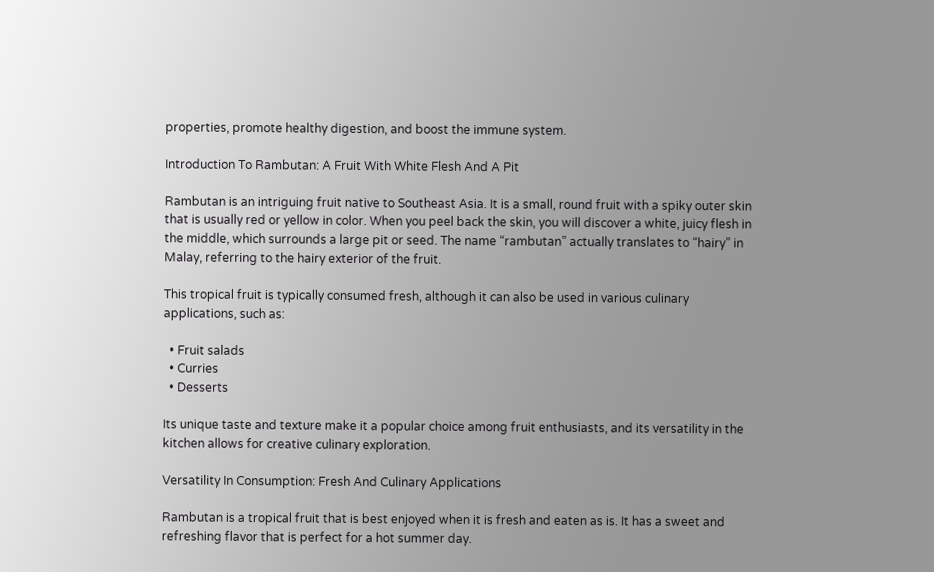properties, promote healthy digestion, and boost the immune system.

Introduction To Rambutan: A Fruit With White Flesh And A Pit

Rambutan is an intriguing fruit native to Southeast Asia. It is a small, round fruit with a spiky outer skin that is usually red or yellow in color. When you peel back the skin, you will discover a white, juicy flesh in the middle, which surrounds a large pit or seed. The name “rambutan” actually translates to “hairy” in Malay, referring to the hairy exterior of the fruit.

This tropical fruit is typically consumed fresh, although it can also be used in various culinary applications, such as:

  • Fruit salads
  • Curries
  • Desserts

Its unique taste and texture make it a popular choice among fruit enthusiasts, and its versatility in the kitchen allows for creative culinary exploration.

Versatility In Consumption: Fresh And Culinary Applications

Rambutan is a tropical fruit that is best enjoyed when it is fresh and eaten as is. It has a sweet and refreshing flavor that is perfect for a hot summer day.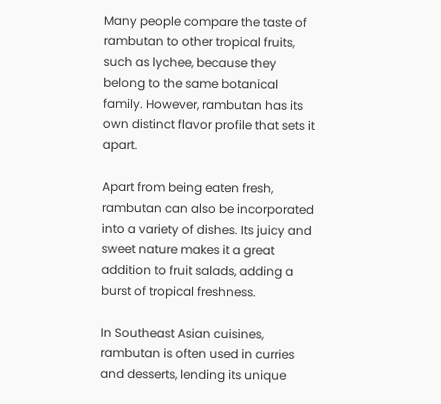Many people compare the taste of rambutan to other tropical fruits, such as lychee, because they belong to the same botanical family. However, rambutan has its own distinct flavor profile that sets it apart.

Apart from being eaten fresh, rambutan can also be incorporated into a variety of dishes. Its juicy and sweet nature makes it a great addition to fruit salads, adding a burst of tropical freshness.

In Southeast Asian cuisines, rambutan is often used in curries and desserts, lending its unique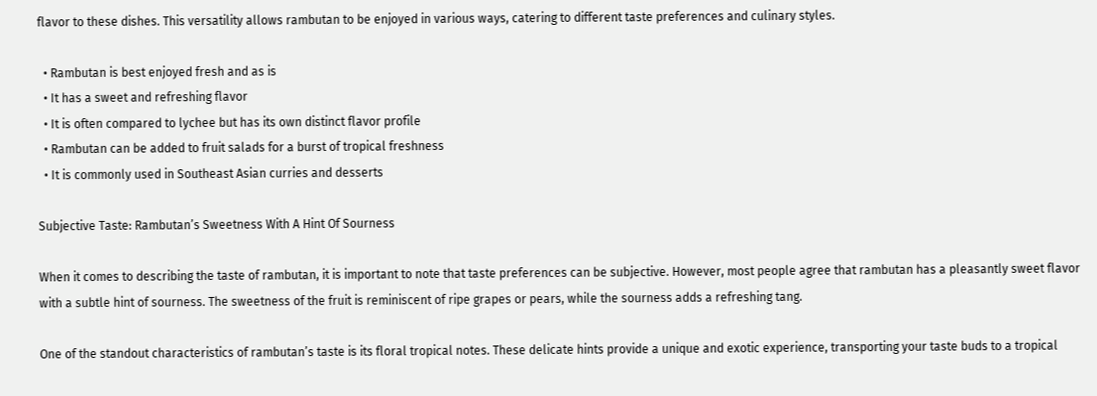flavor to these dishes. This versatility allows rambutan to be enjoyed in various ways, catering to different taste preferences and culinary styles.

  • Rambutan is best enjoyed fresh and as is
  • It has a sweet and refreshing flavor
  • It is often compared to lychee but has its own distinct flavor profile
  • Rambutan can be added to fruit salads for a burst of tropical freshness
  • It is commonly used in Southeast Asian curries and desserts

Subjective Taste: Rambutan’s Sweetness With A Hint Of Sourness

When it comes to describing the taste of rambutan, it is important to note that taste preferences can be subjective. However, most people agree that rambutan has a pleasantly sweet flavor with a subtle hint of sourness. The sweetness of the fruit is reminiscent of ripe grapes or pears, while the sourness adds a refreshing tang.

One of the standout characteristics of rambutan’s taste is its floral tropical notes. These delicate hints provide a unique and exotic experience, transporting your taste buds to a tropical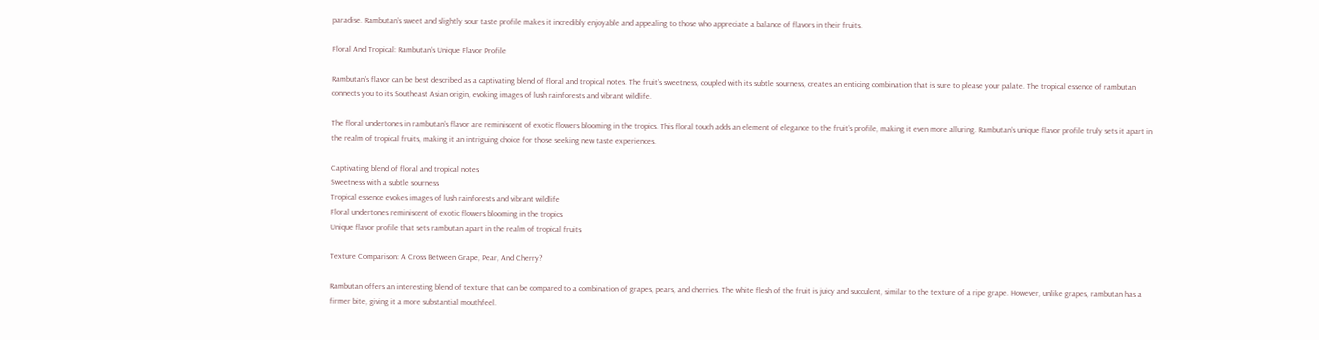paradise. Rambutan’s sweet and slightly sour taste profile makes it incredibly enjoyable and appealing to those who appreciate a balance of flavors in their fruits.

Floral And Tropical: Rambutan’s Unique Flavor Profile

Rambutan’s flavor can be best described as a captivating blend of floral and tropical notes. The fruit’s sweetness, coupled with its subtle sourness, creates an enticing combination that is sure to please your palate. The tropical essence of rambutan connects you to its Southeast Asian origin, evoking images of lush rainforests and vibrant wildlife.

The floral undertones in rambutan’s flavor are reminiscent of exotic flowers blooming in the tropics. This floral touch adds an element of elegance to the fruit’s profile, making it even more alluring. Rambutan’s unique flavor profile truly sets it apart in the realm of tropical fruits, making it an intriguing choice for those seeking new taste experiences.

Captivating blend of floral and tropical notes
Sweetness with a subtle sourness
Tropical essence evokes images of lush rainforests and vibrant wildlife
Floral undertones reminiscent of exotic flowers blooming in the tropics
Unique flavor profile that sets rambutan apart in the realm of tropical fruits

Texture Comparison: A Cross Between Grape, Pear, And Cherry?

Rambutan offers an interesting blend of texture that can be compared to a combination of grapes, pears, and cherries. The white flesh of the fruit is juicy and succulent, similar to the texture of a ripe grape. However, unlike grapes, rambutan has a firmer bite, giving it a more substantial mouthfeel.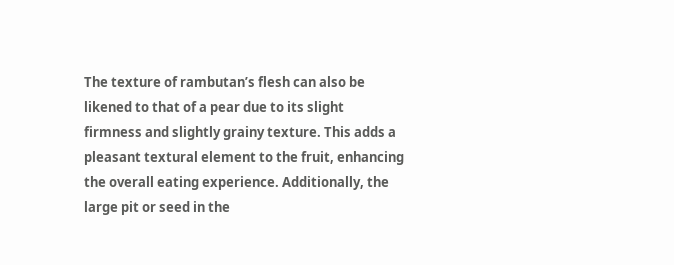The texture of rambutan’s flesh can also be likened to that of a pear due to its slight firmness and slightly grainy texture. This adds a pleasant textural element to the fruit, enhancing the overall eating experience. Additionally, the large pit or seed in the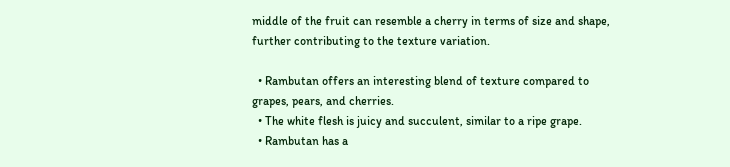middle of the fruit can resemble a cherry in terms of size and shape, further contributing to the texture variation.

  • Rambutan offers an interesting blend of texture compared to grapes, pears, and cherries.
  • The white flesh is juicy and succulent, similar to a ripe grape.
  • Rambutan has a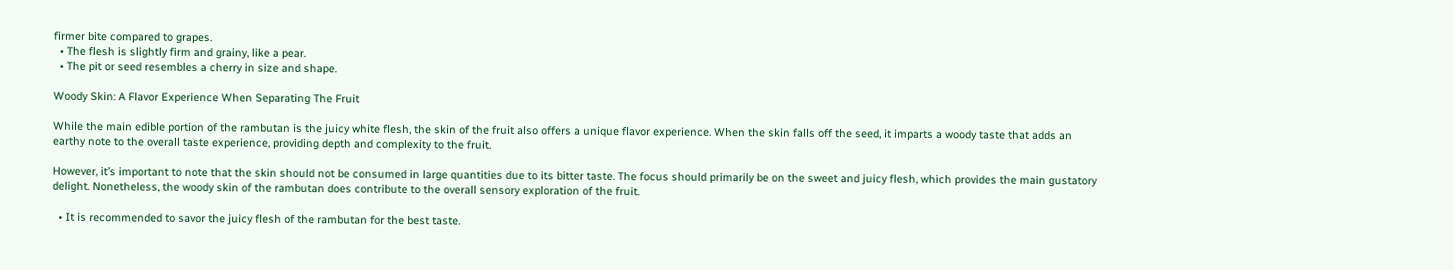firmer bite compared to grapes.
  • The flesh is slightly firm and grainy, like a pear.
  • The pit or seed resembles a cherry in size and shape.

Woody Skin: A Flavor Experience When Separating The Fruit

While the main edible portion of the rambutan is the juicy white flesh, the skin of the fruit also offers a unique flavor experience. When the skin falls off the seed, it imparts a woody taste that adds an earthy note to the overall taste experience, providing depth and complexity to the fruit.

However, it’s important to note that the skin should not be consumed in large quantities due to its bitter taste. The focus should primarily be on the sweet and juicy flesh, which provides the main gustatory delight. Nonetheless, the woody skin of the rambutan does contribute to the overall sensory exploration of the fruit.

  • It is recommended to savor the juicy flesh of the rambutan for the best taste.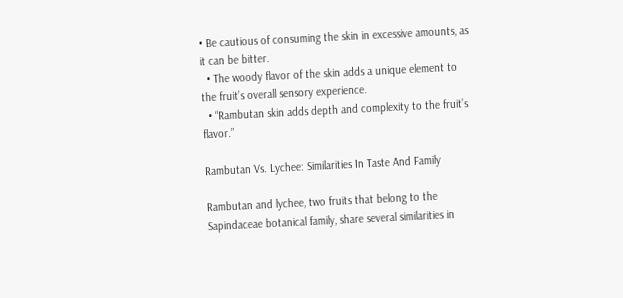• Be cautious of consuming the skin in excessive amounts, as it can be bitter.
  • The woody flavor of the skin adds a unique element to the fruit’s overall sensory experience.
  • “Rambutan skin adds depth and complexity to the fruit’s flavor.”

Rambutan Vs. Lychee: Similarities In Taste And Family

Rambutan and lychee, two fruits that belong to the Sapindaceae botanical family, share several similarities in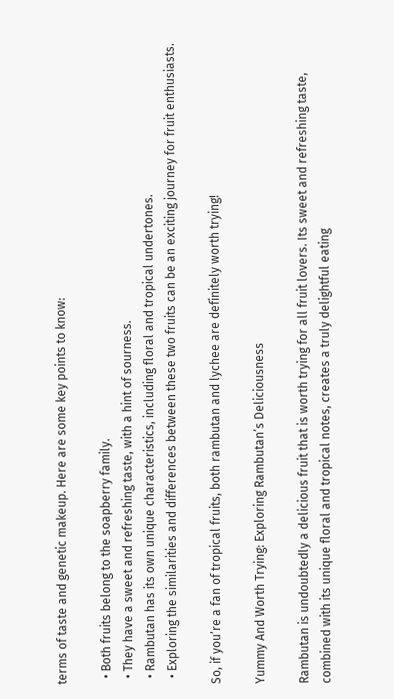terms of taste and genetic makeup. Here are some key points to know:

  • Both fruits belong to the soapberry family.
  • They have a sweet and refreshing taste, with a hint of sourness.
  • Rambutan has its own unique characteristics, including floral and tropical undertones.
  • Exploring the similarities and differences between these two fruits can be an exciting journey for fruit enthusiasts.

So, if you’re a fan of tropical fruits, both rambutan and lychee are definitely worth trying!

Yummy And Worth Trying: Exploring Rambutan’s Deliciousness

Rambutan is undoubtedly a delicious fruit that is worth trying for all fruit lovers. Its sweet and refreshing taste, combined with its unique floral and tropical notes, creates a truly delightful eating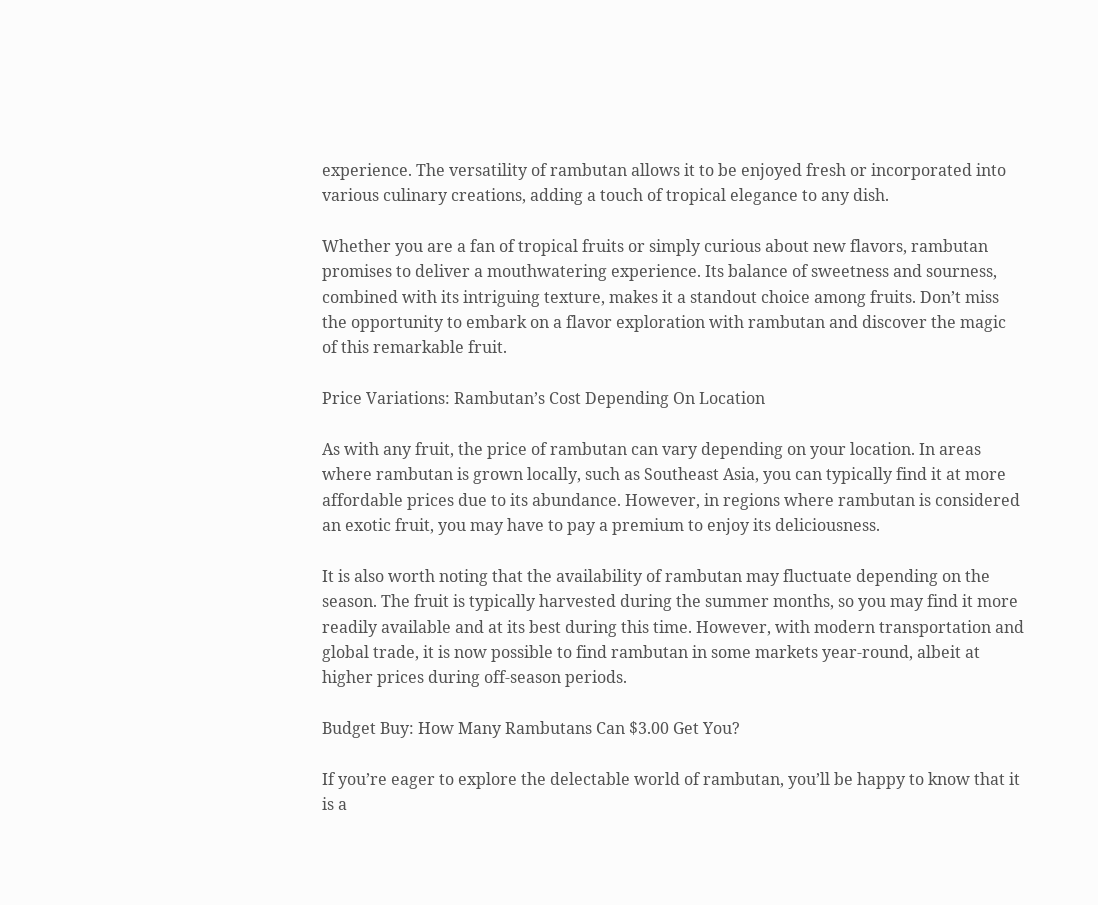experience. The versatility of rambutan allows it to be enjoyed fresh or incorporated into various culinary creations, adding a touch of tropical elegance to any dish.

Whether you are a fan of tropical fruits or simply curious about new flavors, rambutan promises to deliver a mouthwatering experience. Its balance of sweetness and sourness, combined with its intriguing texture, makes it a standout choice among fruits. Don’t miss the opportunity to embark on a flavor exploration with rambutan and discover the magic of this remarkable fruit.

Price Variations: Rambutan’s Cost Depending On Location

As with any fruit, the price of rambutan can vary depending on your location. In areas where rambutan is grown locally, such as Southeast Asia, you can typically find it at more affordable prices due to its abundance. However, in regions where rambutan is considered an exotic fruit, you may have to pay a premium to enjoy its deliciousness.

It is also worth noting that the availability of rambutan may fluctuate depending on the season. The fruit is typically harvested during the summer months, so you may find it more readily available and at its best during this time. However, with modern transportation and global trade, it is now possible to find rambutan in some markets year-round, albeit at higher prices during off-season periods.

Budget Buy: How Many Rambutans Can $3.00 Get You?

If you’re eager to explore the delectable world of rambutan, you’ll be happy to know that it is a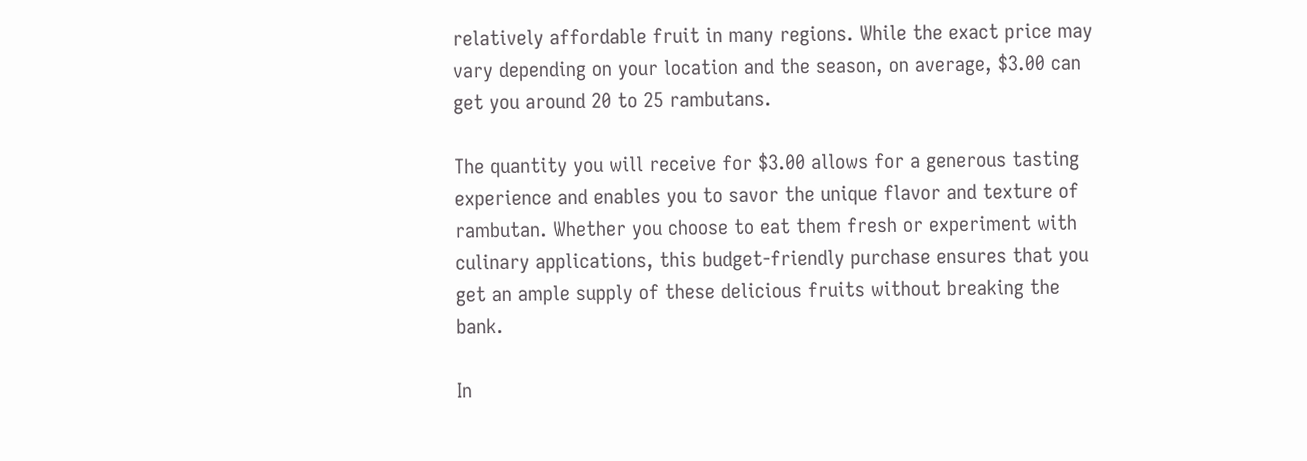relatively affordable fruit in many regions. While the exact price may vary depending on your location and the season, on average, $3.00 can get you around 20 to 25 rambutans.

The quantity you will receive for $3.00 allows for a generous tasting experience and enables you to savor the unique flavor and texture of rambutan. Whether you choose to eat them fresh or experiment with culinary applications, this budget-friendly purchase ensures that you get an ample supply of these delicious fruits without breaking the bank.

In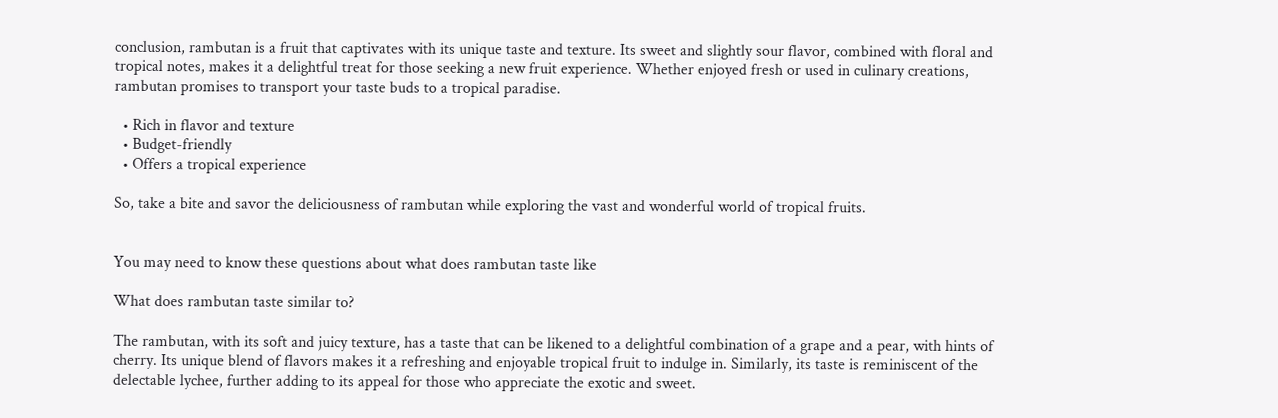conclusion, rambutan is a fruit that captivates with its unique taste and texture. Its sweet and slightly sour flavor, combined with floral and tropical notes, makes it a delightful treat for those seeking a new fruit experience. Whether enjoyed fresh or used in culinary creations, rambutan promises to transport your taste buds to a tropical paradise.

  • Rich in flavor and texture
  • Budget-friendly
  • Offers a tropical experience

So, take a bite and savor the deliciousness of rambutan while exploring the vast and wonderful world of tropical fruits.


You may need to know these questions about what does rambutan taste like

What does rambutan taste similar to?

The rambutan, with its soft and juicy texture, has a taste that can be likened to a delightful combination of a grape and a pear, with hints of cherry. Its unique blend of flavors makes it a refreshing and enjoyable tropical fruit to indulge in. Similarly, its taste is reminiscent of the delectable lychee, further adding to its appeal for those who appreciate the exotic and sweet.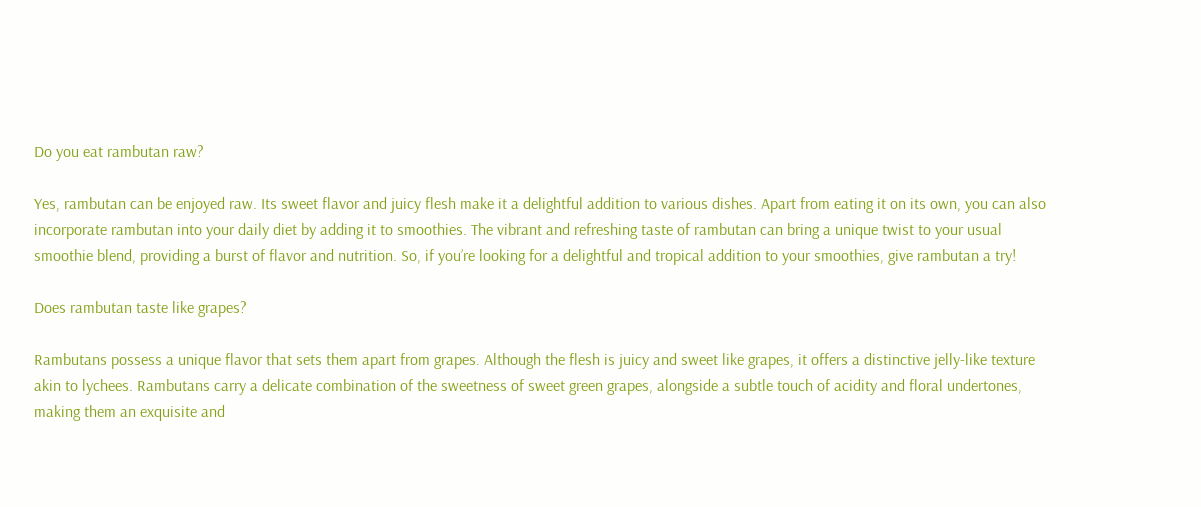Do you eat rambutan raw?

Yes, rambutan can be enjoyed raw. Its sweet flavor and juicy flesh make it a delightful addition to various dishes. Apart from eating it on its own, you can also incorporate rambutan into your daily diet by adding it to smoothies. The vibrant and refreshing taste of rambutan can bring a unique twist to your usual smoothie blend, providing a burst of flavor and nutrition. So, if you’re looking for a delightful and tropical addition to your smoothies, give rambutan a try!

Does rambutan taste like grapes?

Rambutans possess a unique flavor that sets them apart from grapes. Although the flesh is juicy and sweet like grapes, it offers a distinctive jelly-like texture akin to lychees. Rambutans carry a delicate combination of the sweetness of sweet green grapes, alongside a subtle touch of acidity and floral undertones, making them an exquisite and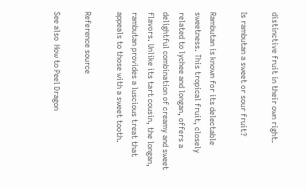distinctive fruit in their own right.

Is rambutan a sweet or sour fruit?

Rambutan is known for its delectable sweetness. This tropical fruit, closely related to lychee and longan, offers a delightful combination of creamy and sweet flavors. Unlike its tart cousin, the longan, rambutan provides a luscious treat that appeals to those with a sweet tooth.

Reference source

See also  How to Peel Dragon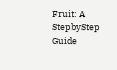Fruit: A StepbyStep Guide